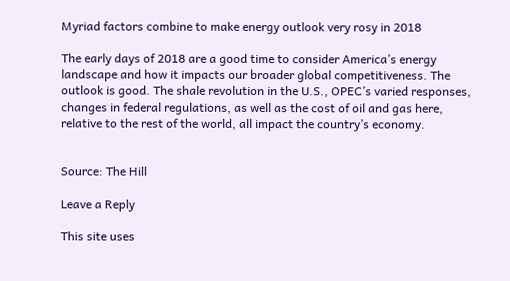Myriad factors combine to make energy outlook very rosy in 2018

The early days of 2018 are a good time to consider America’s energy landscape and how it impacts our broader global competitiveness. The outlook is good. The shale revolution in the U.S., OPEC’s varied responses, changes in federal regulations, as well as the cost of oil and gas here, relative to the rest of the world, all impact the country’s economy.


Source: The Hill

Leave a Reply

This site uses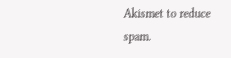Akismet to reduce spam.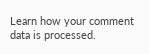Learn how your comment data is processed.